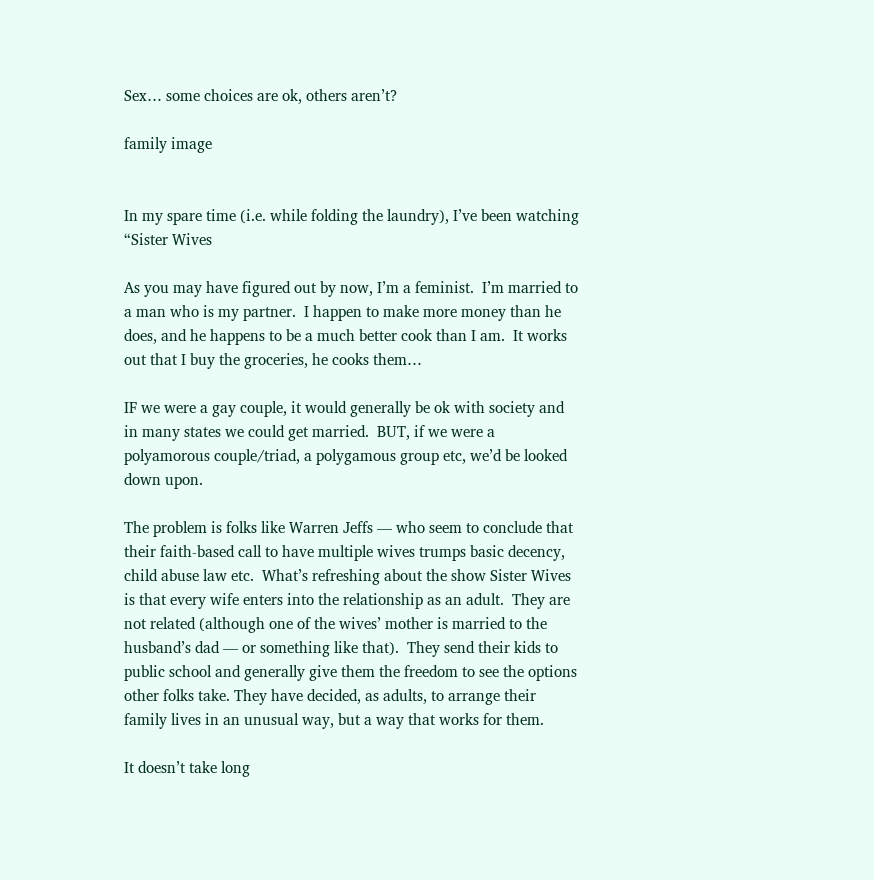Sex… some choices are ok, others aren’t?

family image


In my spare time (i.e. while folding the laundry), I’ve been watching “Sister Wives

As you may have figured out by now, I’m a feminist.  I’m married to a man who is my partner.  I happen to make more money than he does, and he happens to be a much better cook than I am.  It works out that I buy the groceries, he cooks them…

IF we were a gay couple, it would generally be ok with society and in many states we could get married.  BUT, if we were a polyamorous couple/triad, a polygamous group etc, we’d be looked down upon.

The problem is folks like Warren Jeffs — who seem to conclude that their faith-based call to have multiple wives trumps basic decency, child abuse law etc.  What’s refreshing about the show Sister Wives is that every wife enters into the relationship as an adult.  They are not related (although one of the wives’ mother is married to the husband’s dad — or something like that).  They send their kids to public school and generally give them the freedom to see the options other folks take. They have decided, as adults, to arrange their family lives in an unusual way, but a way that works for them.

It doesn’t take long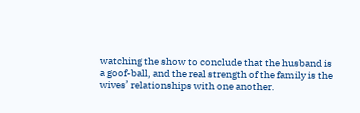watching the show to conclude that the husband is a goof-ball, and the real strength of the family is the wives’ relationships with one another.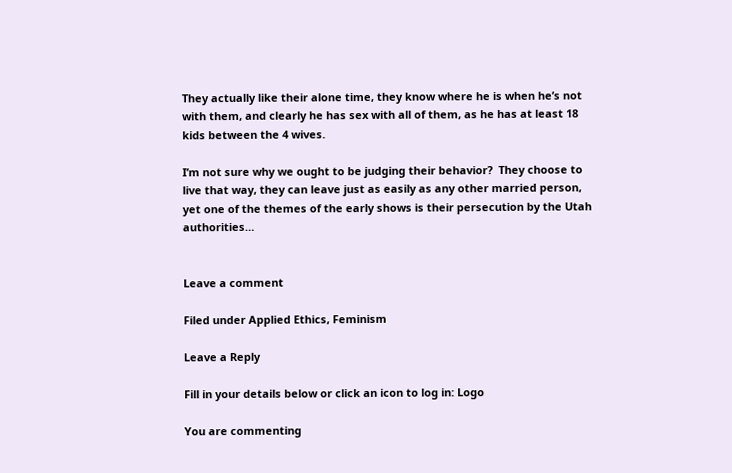They actually like their alone time, they know where he is when he’s not with them, and clearly he has sex with all of them, as he has at least 18 kids between the 4 wives.

I’m not sure why we ought to be judging their behavior?  They choose to live that way, they can leave just as easily as any other married person, yet one of the themes of the early shows is their persecution by the Utah authorities…


Leave a comment

Filed under Applied Ethics, Feminism

Leave a Reply

Fill in your details below or click an icon to log in: Logo

You are commenting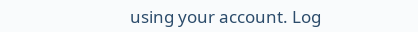using your account. Log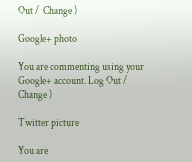Out /  Change )

Google+ photo

You are commenting using your Google+ account. Log Out /  Change )

Twitter picture

You are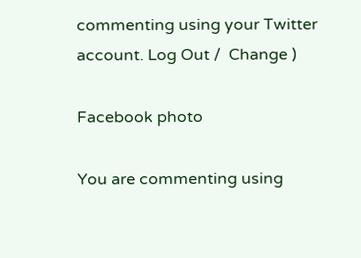commenting using your Twitter account. Log Out /  Change )

Facebook photo

You are commenting using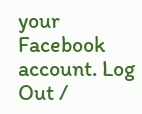your Facebook account. Log Out /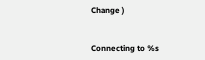Change )


Connecting to %s